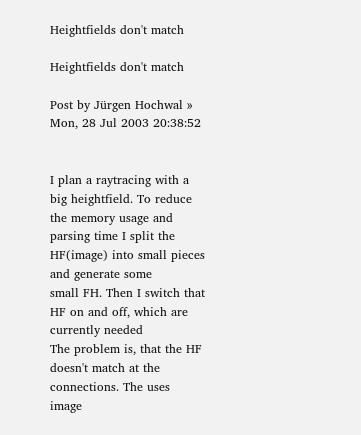Heightfields don't match

Heightfields don't match

Post by Jürgen Hochwal » Mon, 28 Jul 2003 20:38:52


I plan a raytracing with a big heightfield. To reduce the memory usage and
parsing time I split the HF(image) into small pieces and generate some
small FH. Then I switch that HF on and off, which are currently needed
The problem is, that the HF doesn't match at the connections. The uses image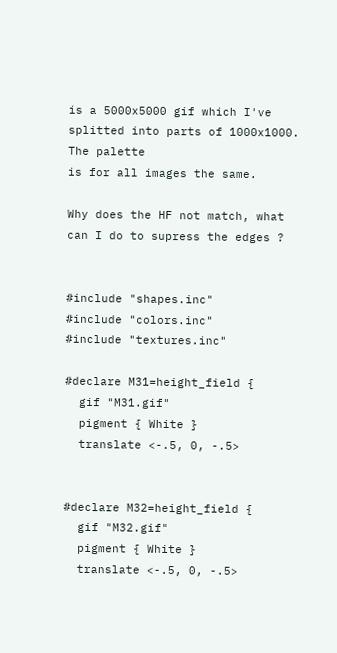is a 5000x5000 gif which I've splitted into parts of 1000x1000. The palette
is for all images the same.

Why does the HF not match, what can I do to supress the edges ?


#include "shapes.inc"
#include "colors.inc"
#include "textures.inc"

#declare M31=height_field {
  gif "M31.gif"
  pigment { White }
  translate <-.5, 0, -.5>


#declare M32=height_field {
  gif "M32.gif"
  pigment { White }
  translate <-.5, 0, -.5>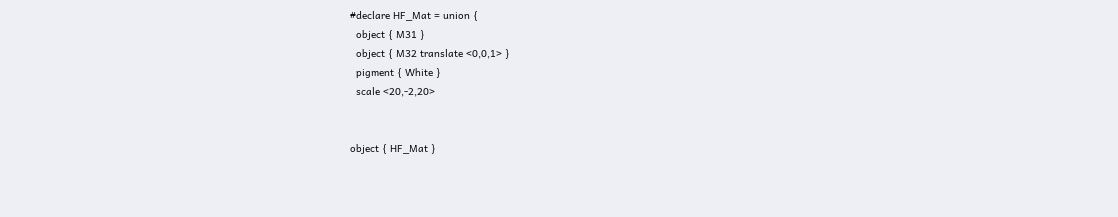#declare HF_Mat = union {
  object { M31 }
  object { M32 translate <0,0,1> }
  pigment { White }
  scale <20,-2,20>


object { HF_Mat }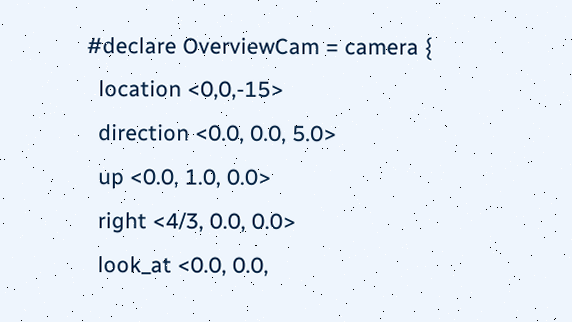#declare OverviewCam = camera {
  location <0,0,-15>
  direction <0.0, 0.0, 5.0>
  up <0.0, 1.0, 0.0>
  right <4/3, 0.0, 0.0>
  look_at <0.0, 0.0,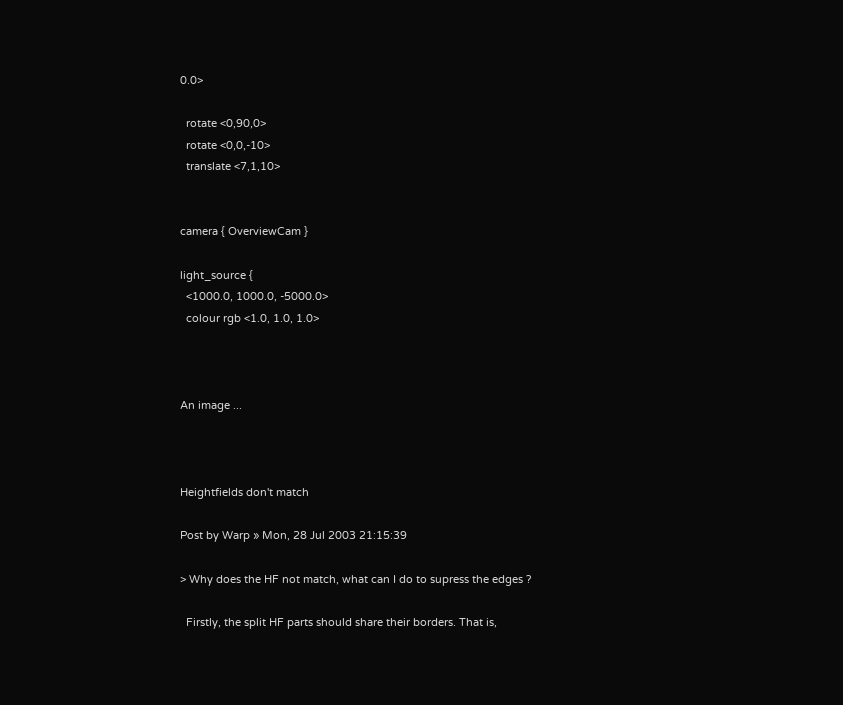0.0>

  rotate <0,90,0>
  rotate <0,0,-10>
  translate <7,1,10>


camera { OverviewCam }

light_source {
  <1000.0, 1000.0, -5000.0>
  colour rgb <1.0, 1.0, 1.0>



An image ...



Heightfields don't match

Post by Warp » Mon, 28 Jul 2003 21:15:39

> Why does the HF not match, what can I do to supress the edges ?

  Firstly, the split HF parts should share their borders. That is,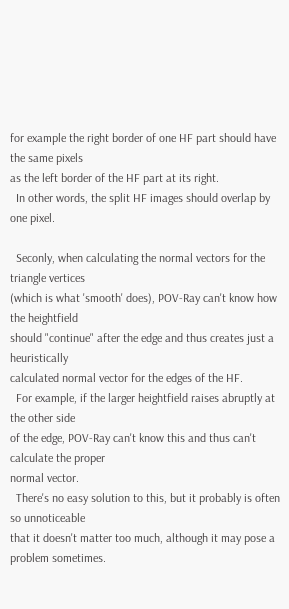for example the right border of one HF part should have the same pixels
as the left border of the HF part at its right.
  In other words, the split HF images should overlap by one pixel.

  Seconly, when calculating the normal vectors for the triangle vertices
(which is what 'smooth' does), POV-Ray can't know how the heightfield
should "continue" after the edge and thus creates just a heuristically
calculated normal vector for the edges of the HF.
  For example, if the larger heightfield raises abruptly at the other side
of the edge, POV-Ray can't know this and thus can't calculate the proper
normal vector.
  There's no easy solution to this, but it probably is often so unnoticeable
that it doesn't matter too much, although it may pose a problem sometimes.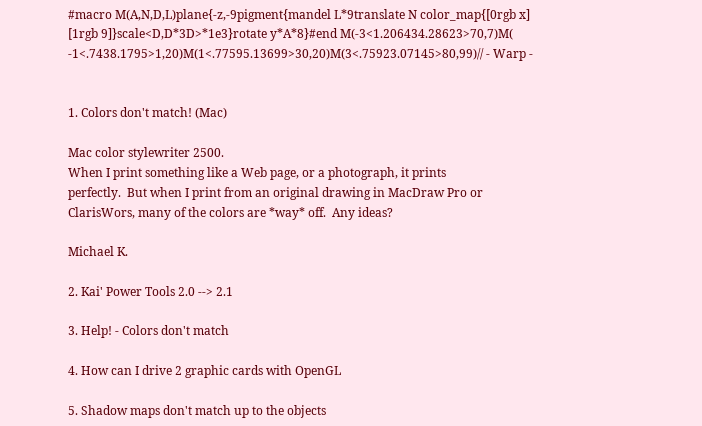#macro M(A,N,D,L)plane{-z,-9pigment{mandel L*9translate N color_map{[0rgb x]
[1rgb 9]}scale<D,D*3D>*1e3}rotate y*A*8}#end M(-3<1.206434.28623>70,7)M(
-1<.7438.1795>1,20)M(1<.77595.13699>30,20)M(3<.75923.07145>80,99)// - Warp -


1. Colors don't match! (Mac)

Mac color stylewriter 2500.
When I print something like a Web page, or a photograph, it prints
perfectly.  But when I print from an original drawing in MacDraw Pro or
ClarisWors, many of the colors are *way* off.  Any ideas?

Michael K.

2. Kai' Power Tools 2.0 --> 2.1

3. Help! - Colors don't match

4. How can I drive 2 graphic cards with OpenGL

5. Shadow maps don't match up to the objects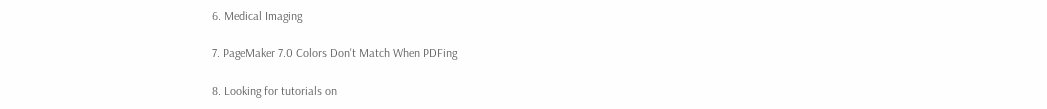6. Medical Imaging

7. PageMaker 7.0 Colors Don't Match When PDFing

8. Looking for tutorials on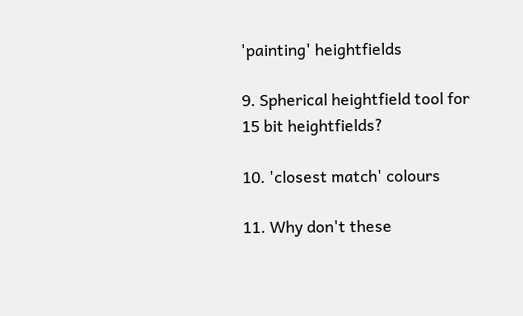'painting' heightfields

9. Spherical heightfield tool for 15 bit heightfields?

10. 'closest match' colours

11. Why don't these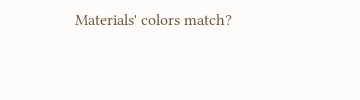Materials' colors match?